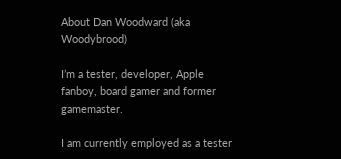About Dan Woodward (aka Woodybrood)

I’m a tester, developer, Apple fanboy, board gamer and former gamemaster.

I am currently employed as a tester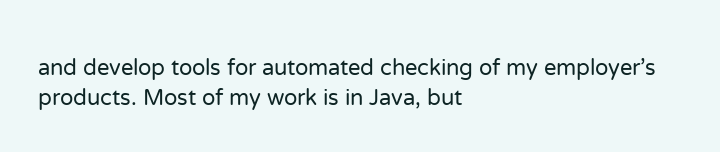and develop tools for automated checking of my employer’s products. Most of my work is in Java, but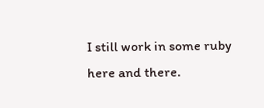I still work in some ruby here and there.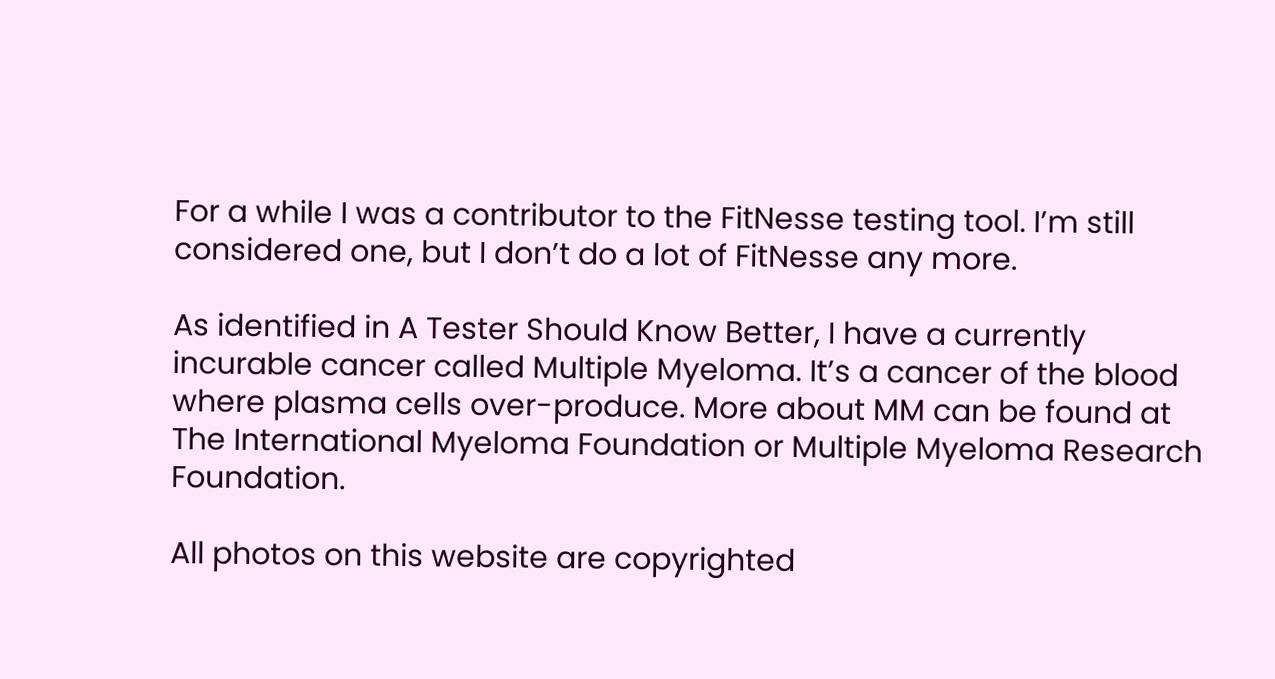For a while I was a contributor to the FitNesse testing tool. I’m still considered one, but I don’t do a lot of FitNesse any more.

As identified in A Tester Should Know Better, I have a currently incurable cancer called Multiple Myeloma. It’s a cancer of the blood where plasma cells over-produce. More about MM can be found at The International Myeloma Foundation or Multiple Myeloma Research Foundation.

All photos on this website are copyrighted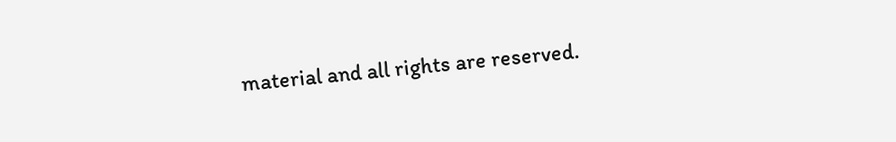material and all rights are reserved.